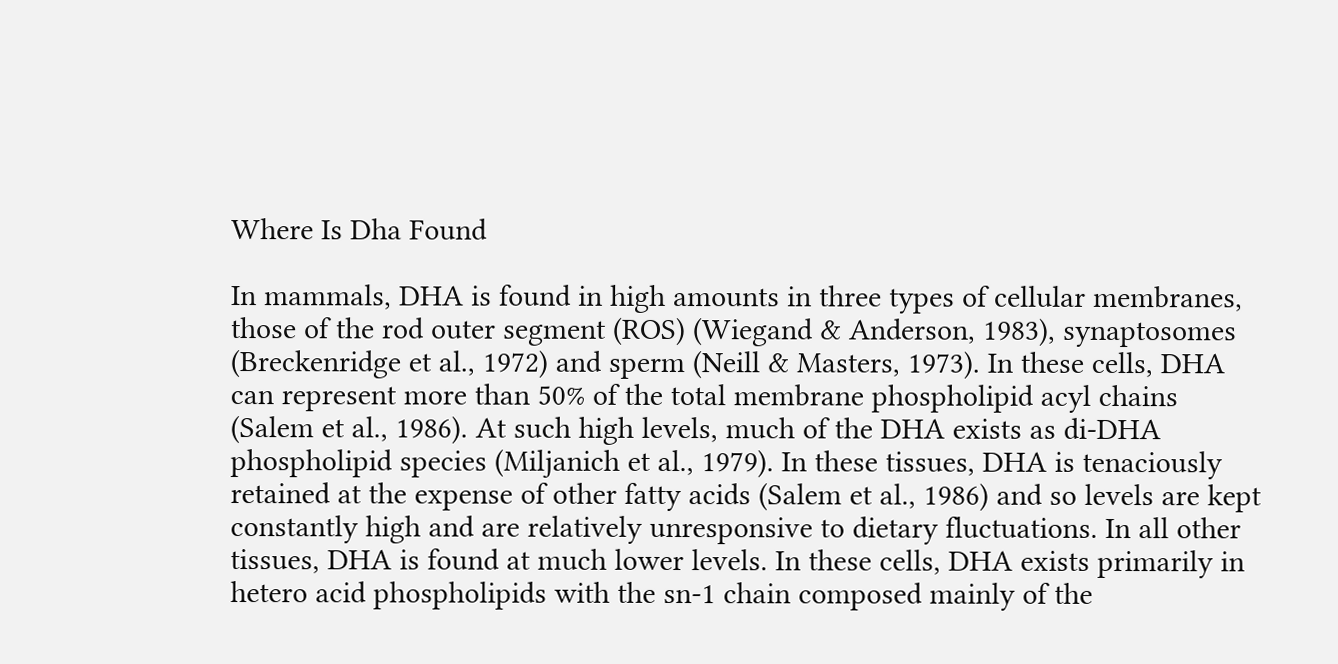Where Is Dha Found

In mammals, DHA is found in high amounts in three types of cellular membranes, those of the rod outer segment (ROS) (Wiegand & Anderson, 1983), synaptosomes (Breckenridge et al., 1972) and sperm (Neill & Masters, 1973). In these cells, DHA can represent more than 50% of the total membrane phospholipid acyl chains (Salem et al., 1986). At such high levels, much of the DHA exists as di-DHA phospholipid species (Miljanich et al., 1979). In these tissues, DHA is tenaciously retained at the expense of other fatty acids (Salem et al., 1986) and so levels are kept constantly high and are relatively unresponsive to dietary fluctuations. In all other tissues, DHA is found at much lower levels. In these cells, DHA exists primarily in hetero acid phospholipids with the sn-1 chain composed mainly of the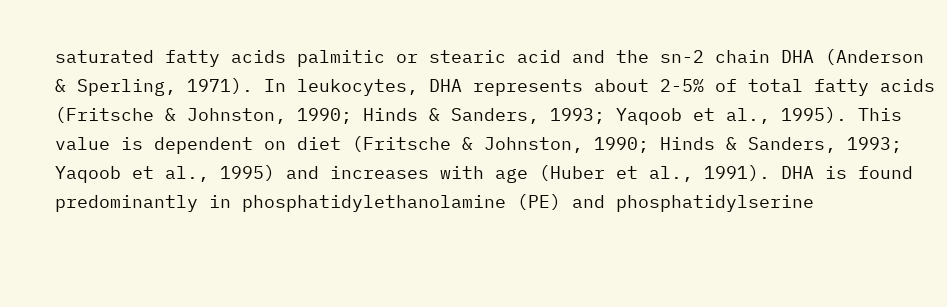saturated fatty acids palmitic or stearic acid and the sn-2 chain DHA (Anderson & Sperling, 1971). In leukocytes, DHA represents about 2-5% of total fatty acids (Fritsche & Johnston, 1990; Hinds & Sanders, 1993; Yaqoob et al., 1995). This value is dependent on diet (Fritsche & Johnston, 1990; Hinds & Sanders, 1993; Yaqoob et al., 1995) and increases with age (Huber et al., 1991). DHA is found predominantly in phosphatidylethanolamine (PE) and phosphatidylserine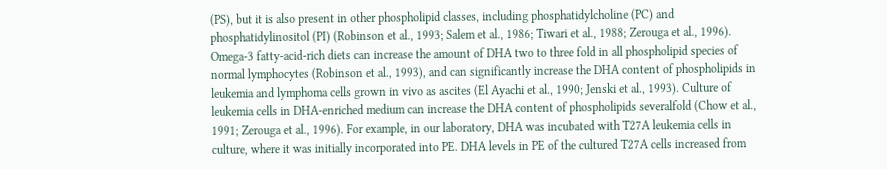(PS), but it is also present in other phospholipid classes, including phosphatidylcholine (PC) and phosphatidylinositol (PI) (Robinson et al., 1993; Salem et al., 1986; Tiwari et al., 1988; Zerouga et al., 1996). Omega-3 fatty-acid-rich diets can increase the amount of DHA two to three fold in all phospholipid species of normal lymphocytes (Robinson et al., 1993), and can significantly increase the DHA content of phospholipids in leukemia and lymphoma cells grown in vivo as ascites (El Ayachi et al., 1990; Jenski et al., 1993). Culture of leukemia cells in DHA-enriched medium can increase the DHA content of phospholipids severalfold (Chow et al., 1991; Zerouga et al., 1996). For example, in our laboratory, DHA was incubated with T27A leukemia cells in culture, where it was initially incorporated into PE. DHA levels in PE of the cultured T27A cells increased from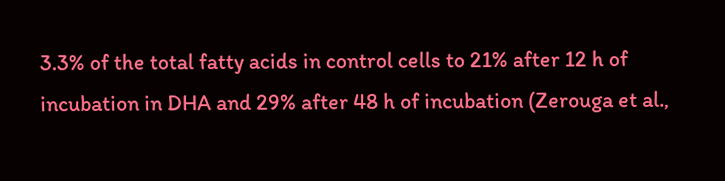3.3% of the total fatty acids in control cells to 21% after 12 h of incubation in DHA and 29% after 48 h of incubation (Zerouga et al.,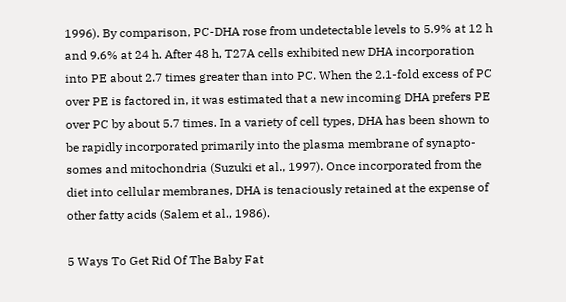1996). By comparison, PC-DHA rose from undetectable levels to 5.9% at 12 h and 9.6% at 24 h. After 48 h, T27A cells exhibited new DHA incorporation into PE about 2.7 times greater than into PC. When the 2.1-fold excess of PC over PE is factored in, it was estimated that a new incoming DHA prefers PE over PC by about 5.7 times. In a variety of cell types, DHA has been shown to be rapidly incorporated primarily into the plasma membrane of synapto-somes and mitochondria (Suzuki et al., 1997). Once incorporated from the diet into cellular membranes, DHA is tenaciously retained at the expense of other fatty acids (Salem et al., 1986).

5 Ways To Get Rid Of The Baby Fat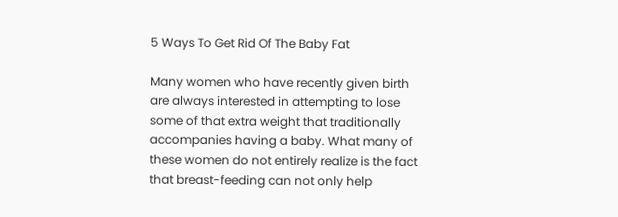5 Ways To Get Rid Of The Baby Fat

Many women who have recently given birth are always interested in attempting to lose some of that extra weight that traditionally accompanies having a baby. What many of these women do not entirely realize is the fact that breast-feeding can not only help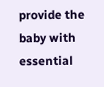provide the baby with essential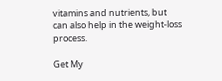vitamins and nutrients, but can also help in the weight-loss process.

Get My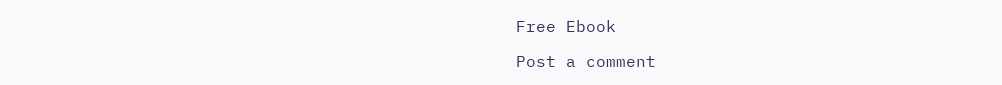Free Ebook

Post a comment